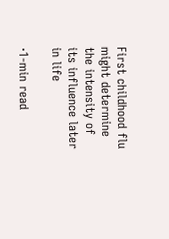First childhood flu might determine the intensity of its influence later in life

·1-min read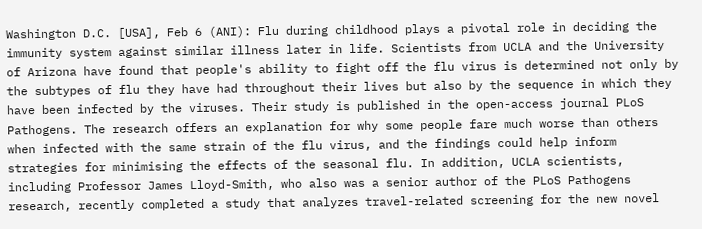Washington D.C. [USA], Feb 6 (ANI): Flu during childhood plays a pivotal role in deciding the immunity system against similar illness later in life. Scientists from UCLA and the University of Arizona have found that people's ability to fight off the flu virus is determined not only by the subtypes of flu they have had throughout their lives but also by the sequence in which they have been infected by the viruses. Their study is published in the open-access journal PLoS Pathogens. The research offers an explanation for why some people fare much worse than others when infected with the same strain of the flu virus, and the findings could help inform strategies for minimising the effects of the seasonal flu. In addition, UCLA scientists, including Professor James Lloyd-Smith, who also was a senior author of the PLoS Pathogens research, recently completed a study that analyzes travel-related screening for the new novel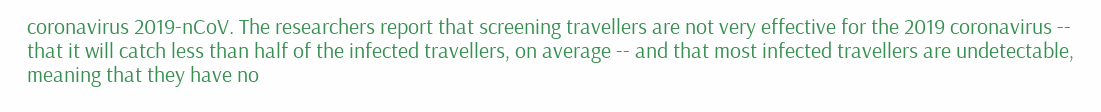coronavirus 2019-nCoV. The researchers report that screening travellers are not very effective for the 2019 coronavirus -- that it will catch less than half of the infected travellers, on average -- and that most infected travellers are undetectable, meaning that they have no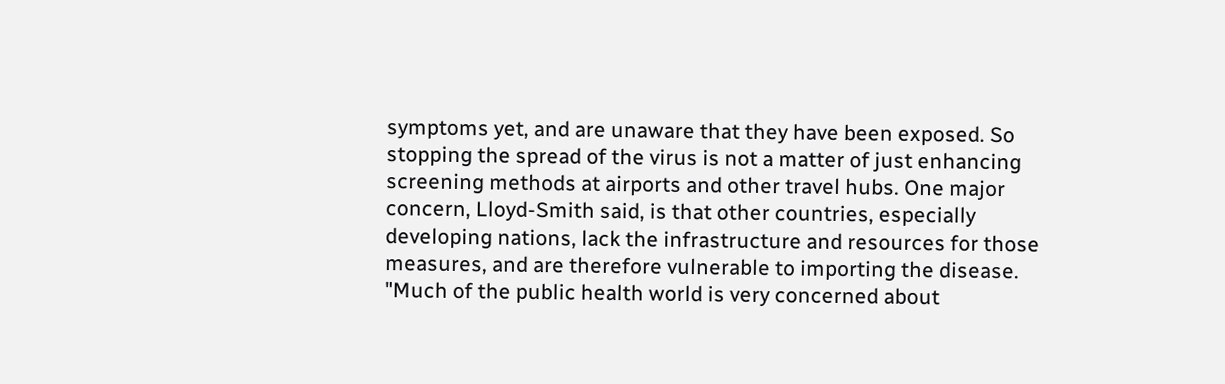symptoms yet, and are unaware that they have been exposed. So stopping the spread of the virus is not a matter of just enhancing screening methods at airports and other travel hubs. One major concern, Lloyd-Smith said, is that other countries, especially developing nations, lack the infrastructure and resources for those measures, and are therefore vulnerable to importing the disease. "Much of the public health world is very concerned about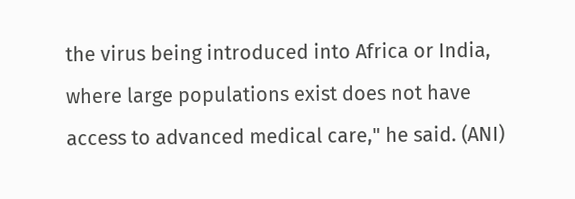the virus being introduced into Africa or India, where large populations exist does not have access to advanced medical care," he said. (ANI)